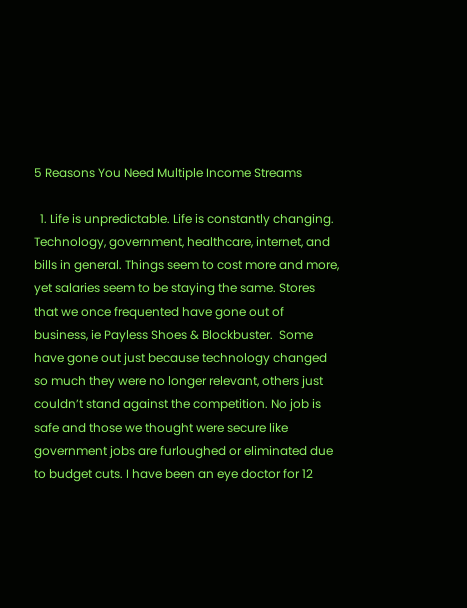5 Reasons You Need Multiple Income Streams

  1. Life is unpredictable. Life is constantly changing. Technology, government, healthcare, internet, and bills in general. Things seem to cost more and more, yet salaries seem to be staying the same. Stores that we once frequented have gone out of business, ie Payless Shoes & Blockbuster.  Some have gone out just because technology changed so much they were no longer relevant, others just couldn’t stand against the competition. No job is safe and those we thought were secure like government jobs are furloughed or eliminated due to budget cuts. I have been an eye doctor for 12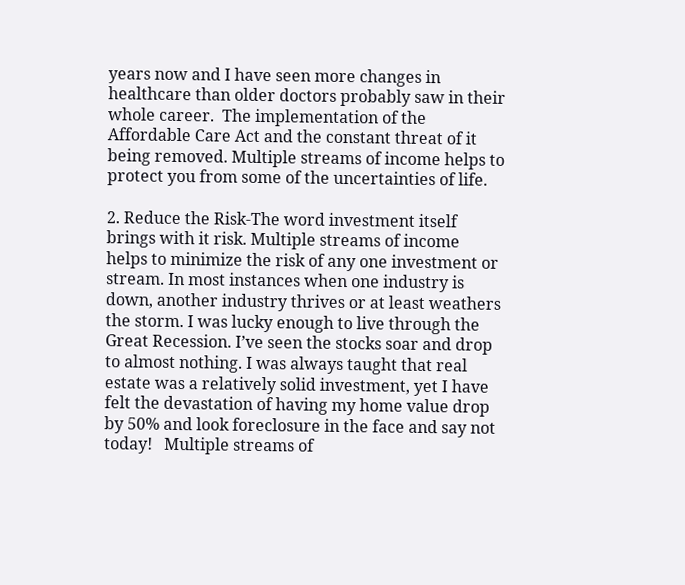years now and I have seen more changes in healthcare than older doctors probably saw in their whole career.  The implementation of the Affordable Care Act and the constant threat of it being removed. Multiple streams of income helps to protect you from some of the uncertainties of life.

2. Reduce the Risk-The word investment itself brings with it risk. Multiple streams of income helps to minimize the risk of any one investment or stream. In most instances when one industry is down, another industry thrives or at least weathers the storm. I was lucky enough to live through the Great Recession. I’ve seen the stocks soar and drop to almost nothing. I was always taught that real estate was a relatively solid investment, yet I have felt the devastation of having my home value drop by 50% and look foreclosure in the face and say not today!   Multiple streams of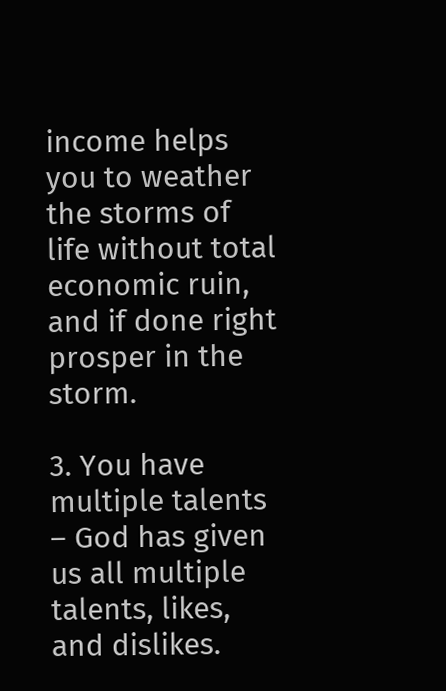income helps you to weather the storms of life without total economic ruin, and if done right prosper in the storm.

3. You have multiple talents – God has given us all multiple talents, likes, and dislikes.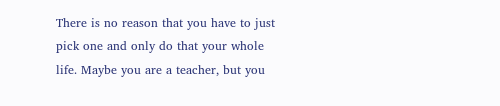There is no reason that you have to just pick one and only do that your whole life. Maybe you are a teacher, but you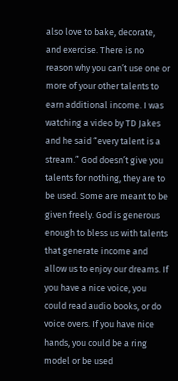also love to bake, decorate, and exercise. There is no reason why you can’t use one or more of your other talents to earn additional income. I was watching a video by TD Jakes and he said “every talent is a stream.” God doesn’t give you talents for nothing, they are to be used. Some are meant to be given freely. God is generous enough to bless us with talents that generate income and allow us to enjoy our dreams. If you have a nice voice, you could read audio books, or do voice overs. If you have nice hands, you could be a ring model or be used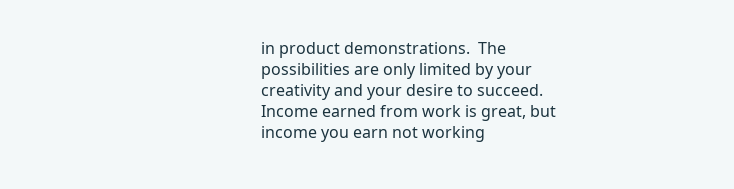in product demonstrations.  The possibilities are only limited by your creativity and your desire to succeed.  Income earned from work is great, but income you earn not working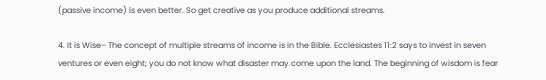(passive income) is even better. So get creative as you produce additional streams.

4. It is Wise– The concept of multiple streams of income is in the Bible. Ecclesiastes 11:2 says to invest in seven ventures or even eight; you do not know what disaster may come upon the land. The beginning of wisdom is fear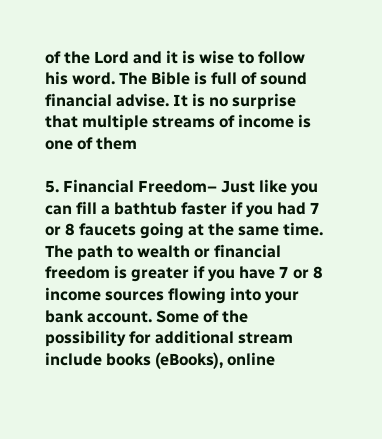of the Lord and it is wise to follow his word. The Bible is full of sound financial advise. It is no surprise that multiple streams of income is one of them

5. Financial Freedom– Just like you can fill a bathtub faster if you had 7 or 8 faucets going at the same time. The path to wealth or financial freedom is greater if you have 7 or 8 income sources flowing into your bank account. Some of the possibility for additional stream include books (eBooks), online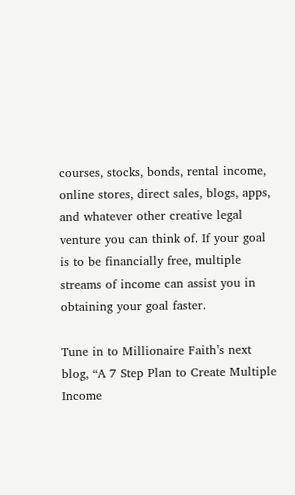courses, stocks, bonds, rental income, online stores, direct sales, blogs, apps, and whatever other creative legal venture you can think of. If your goal is to be financially free, multiple streams of income can assist you in obtaining your goal faster.

Tune in to Millionaire Faith’s next blog, “A 7 Step Plan to Create Multiple Income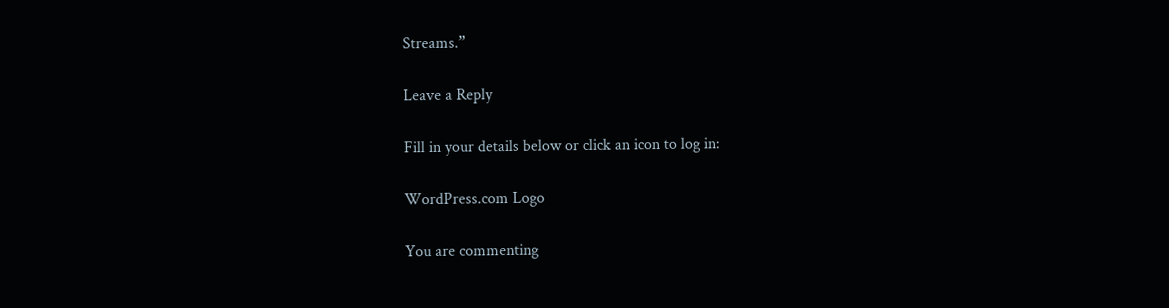Streams.”

Leave a Reply

Fill in your details below or click an icon to log in:

WordPress.com Logo

You are commenting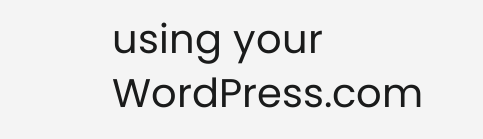using your WordPress.com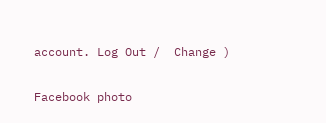account. Log Out /  Change )

Facebook photo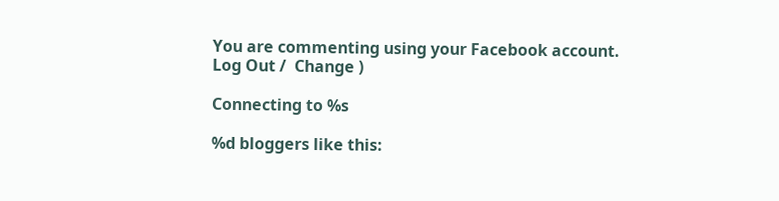You are commenting using your Facebook account. Log Out /  Change )

Connecting to %s

%d bloggers like this: